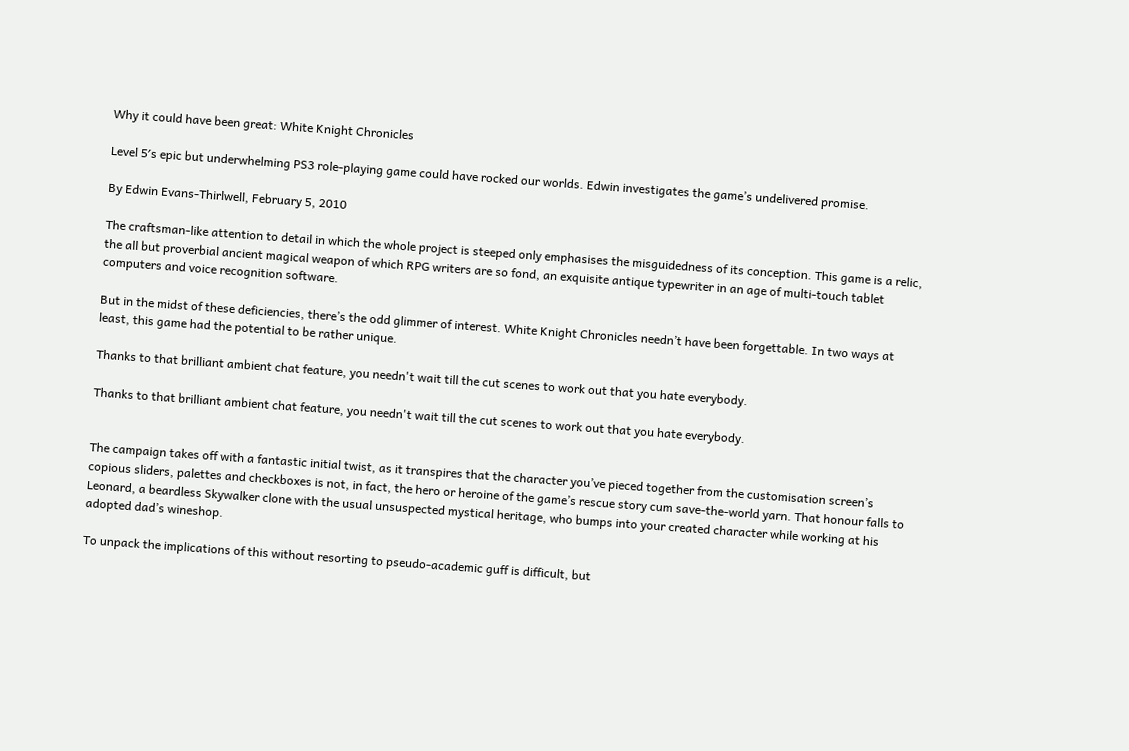Why it could have been great: White Knight Chronicles

Level 5′s epic but underwhelming PS3 role-playing game could have rocked our worlds. Edwin investigates the game’s undelivered promise.

By Edwin Evans-Thirlwell, February 5, 2010

The craftsman-like attention to detail in which the whole project is steeped only emphasises the misguidedness of its conception. This game is a relic, the all but proverbial ancient magical weapon of which RPG writers are so fond, an exquisite antique typewriter in an age of multi-touch tablet computers and voice recognition software.

But in the midst of these deficiencies, there’s the odd glimmer of interest. White Knight Chronicles needn’t have been forgettable. In two ways at least, this game had the potential to be rather unique.

Thanks to that brilliant ambient chat feature, you needn't wait till the cut scenes to work out that you hate everybody.

Thanks to that brilliant ambient chat feature, you needn't wait till the cut scenes to work out that you hate everybody.


The campaign takes off with a fantastic initial twist, as it transpires that the character you’ve pieced together from the customisation screen’s copious sliders, palettes and checkboxes is not, in fact, the hero or heroine of the game’s rescue story cum save-the-world yarn. That honour falls to Leonard, a beardless Skywalker clone with the usual unsuspected mystical heritage, who bumps into your created character while working at his adopted dad’s wineshop.

To unpack the implications of this without resorting to pseudo-academic guff is difficult, but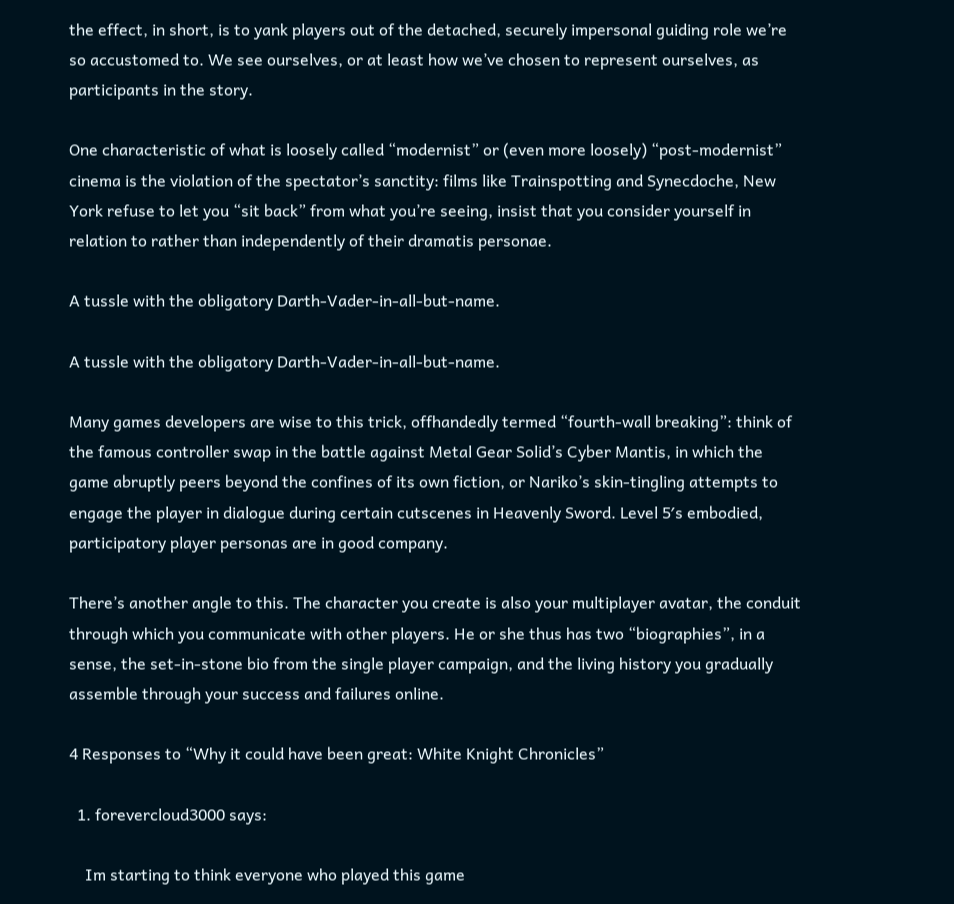the effect, in short, is to yank players out of the detached, securely impersonal guiding role we’re so accustomed to. We see ourselves, or at least how we’ve chosen to represent ourselves, as participants in the story.

One characteristic of what is loosely called “modernist” or (even more loosely) “post-modernist” cinema is the violation of the spectator’s sanctity: films like Trainspotting and Synecdoche, New York refuse to let you “sit back” from what you’re seeing, insist that you consider yourself in relation to rather than independently of their dramatis personae.

A tussle with the obligatory Darth-Vader-in-all-but-name.

A tussle with the obligatory Darth-Vader-in-all-but-name.

Many games developers are wise to this trick, offhandedly termed “fourth-wall breaking”: think of the famous controller swap in the battle against Metal Gear Solid’s Cyber Mantis, in which the game abruptly peers beyond the confines of its own fiction, or Nariko’s skin-tingling attempts to engage the player in dialogue during certain cutscenes in Heavenly Sword. Level 5′s embodied, participatory player personas are in good company.

There’s another angle to this. The character you create is also your multiplayer avatar, the conduit through which you communicate with other players. He or she thus has two “biographies”, in a sense, the set-in-stone bio from the single player campaign, and the living history you gradually assemble through your success and failures online.

4 Responses to “Why it could have been great: White Knight Chronicles”

  1. forevercloud3000 says:

    Im starting to think everyone who played this game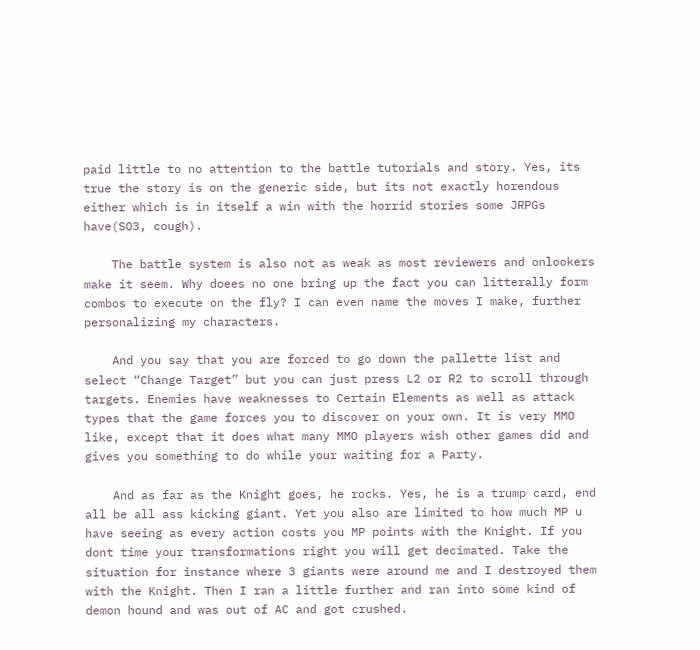paid little to no attention to the battle tutorials and story. Yes, its true the story is on the generic side, but its not exactly horendous either which is in itself a win with the horrid stories some JRPGs have(SO3, cough).

    The battle system is also not as weak as most reviewers and onlookers make it seem. Why doees no one bring up the fact you can litterally form combos to execute on the fly? I can even name the moves I make, further personalizing my characters.

    And you say that you are forced to go down the pallette list and select “Change Target” but you can just press L2 or R2 to scroll through targets. Enemies have weaknesses to Certain Elements as well as attack types that the game forces you to discover on your own. It is very MMO like, except that it does what many MMO players wish other games did and gives you something to do while your waiting for a Party.

    And as far as the Knight goes, he rocks. Yes, he is a trump card, end all be all ass kicking giant. Yet you also are limited to how much MP u have seeing as every action costs you MP points with the Knight. If you dont time your transformations right you will get decimated. Take the situation for instance where 3 giants were around me and I destroyed them with the Knight. Then I ran a little further and ran into some kind of demon hound and was out of AC and got crushed.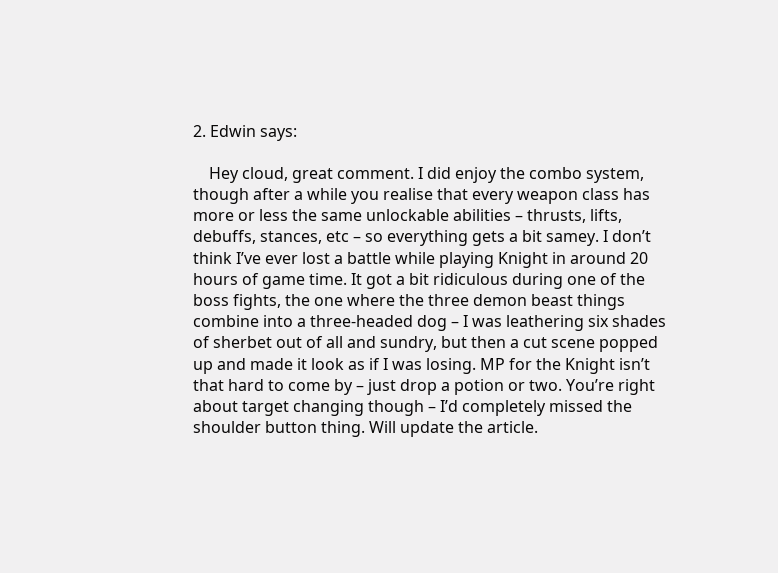2. Edwin says:

    Hey cloud, great comment. I did enjoy the combo system, though after a while you realise that every weapon class has more or less the same unlockable abilities – thrusts, lifts, debuffs, stances, etc – so everything gets a bit samey. I don’t think I’ve ever lost a battle while playing Knight in around 20 hours of game time. It got a bit ridiculous during one of the boss fights, the one where the three demon beast things combine into a three-headed dog – I was leathering six shades of sherbet out of all and sundry, but then a cut scene popped up and made it look as if I was losing. MP for the Knight isn’t that hard to come by – just drop a potion or two. You’re right about target changing though – I’d completely missed the shoulder button thing. Will update the article.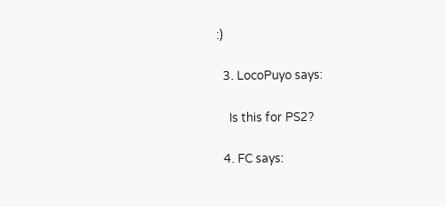:)

  3. LocoPuyo says:

    Is this for PS2?

  4. FC says: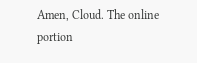Amen, Cloud. The online portion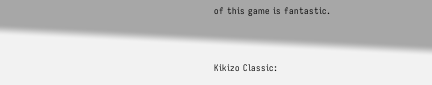of this game is fantastic.


Kikizo Classic: